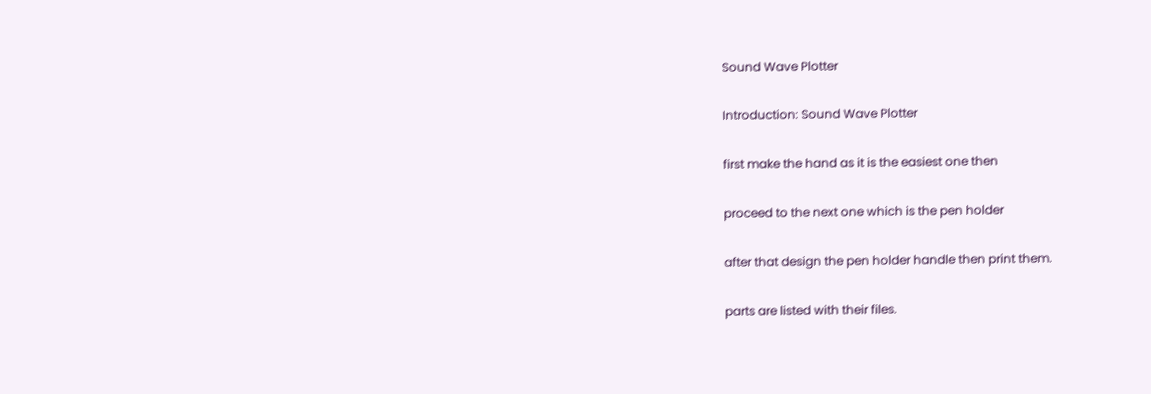Sound Wave Plotter

Introduction: Sound Wave Plotter

first make the hand as it is the easiest one then

proceed to the next one which is the pen holder

after that design the pen holder handle then print them.

parts are listed with their files.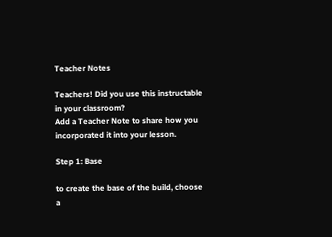Teacher Notes

Teachers! Did you use this instructable in your classroom?
Add a Teacher Note to share how you incorporated it into your lesson.

Step 1: Base

to create the base of the build, choose a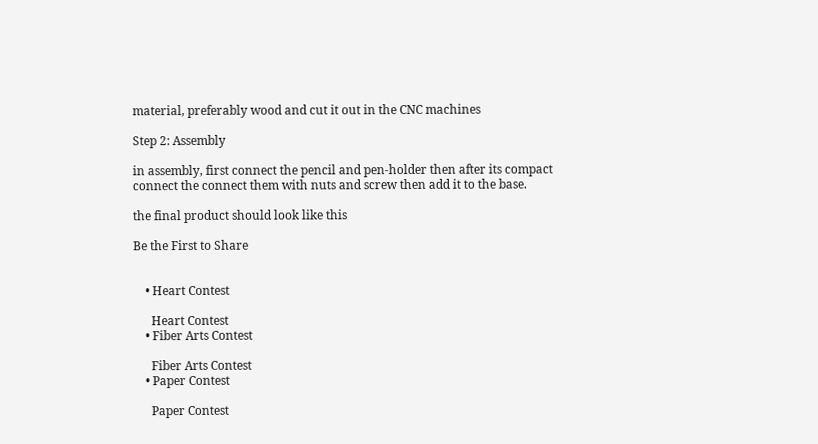material, preferably wood and cut it out in the CNC machines

Step 2: Assembly

in assembly, first connect the pencil and pen-holder then after its compact connect the connect them with nuts and screw then add it to the base.

the final product should look like this

Be the First to Share


    • Heart Contest

      Heart Contest
    • Fiber Arts Contest

      Fiber Arts Contest
    • Paper Contest

      Paper Contest